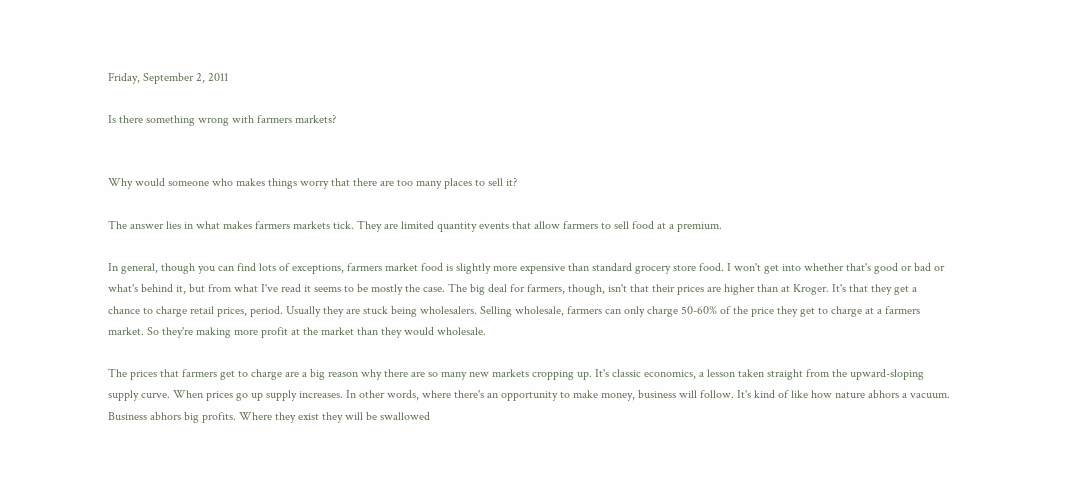Friday, September 2, 2011

Is there something wrong with farmers markets?


Why would someone who makes things worry that there are too many places to sell it?

The answer lies in what makes farmers markets tick. They are limited quantity events that allow farmers to sell food at a premium.

In general, though you can find lots of exceptions, farmers market food is slightly more expensive than standard grocery store food. I won't get into whether that's good or bad or what's behind it, but from what I've read it seems to be mostly the case. The big deal for farmers, though, isn't that their prices are higher than at Kroger. It's that they get a chance to charge retail prices, period. Usually they are stuck being wholesalers. Selling wholesale, farmers can only charge 50-60% of the price they get to charge at a farmers market. So they're making more profit at the market than they would wholesale.

The prices that farmers get to charge are a big reason why there are so many new markets cropping up. It's classic economics, a lesson taken straight from the upward-sloping supply curve. When prices go up supply increases. In other words, where there's an opportunity to make money, business will follow. It's kind of like how nature abhors a vacuum. Business abhors big profits. Where they exist they will be swallowed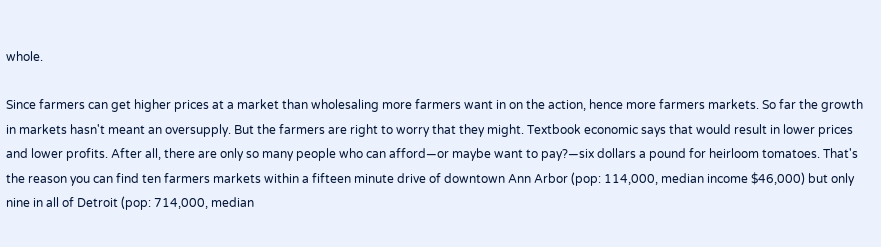whole.

Since farmers can get higher prices at a market than wholesaling more farmers want in on the action, hence more farmers markets. So far the growth in markets hasn't meant an oversupply. But the farmers are right to worry that they might. Textbook economic says that would result in lower prices and lower profits. After all, there are only so many people who can afford—or maybe want to pay?—six dollars a pound for heirloom tomatoes. That's the reason you can find ten farmers markets within a fifteen minute drive of downtown Ann Arbor (pop: 114,000, median income $46,000) but only nine in all of Detroit (pop: 714,000, median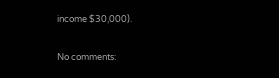income $30,000).

No comments: